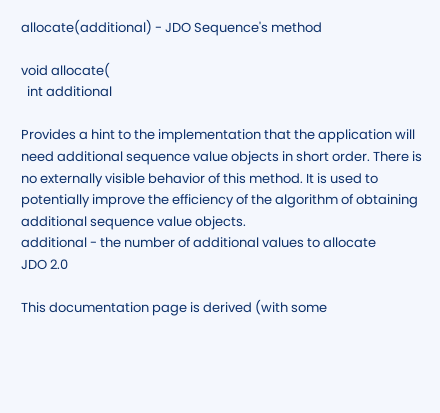allocate(additional) - JDO Sequence's method

void allocate(
  int additional

Provides a hint to the implementation that the application will need additional sequence value objects in short order. There is no externally visible behavior of this method. It is used to potentially improve the efficiency of the algorithm of obtaining additional sequence value objects.
additional - the number of additional values to allocate
JDO 2.0

This documentation page is derived (with some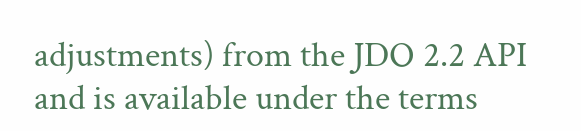adjustments) from the JDO 2.2 API
and is available under the terms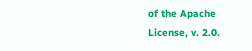of the Apache License, v. 2.0.